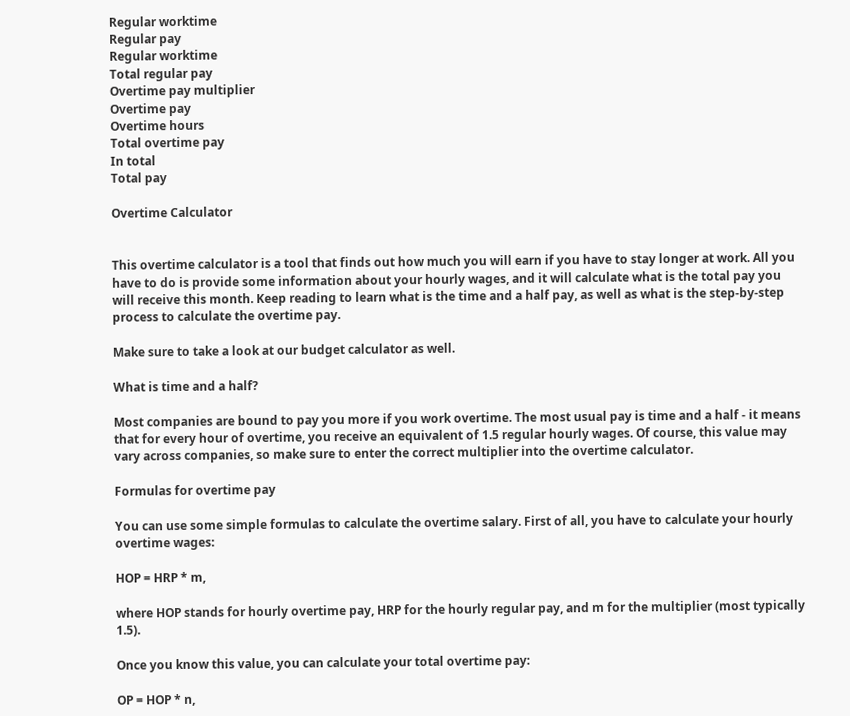Regular worktime
Regular pay
Regular worktime
Total regular pay
Overtime pay multiplier
Overtime pay
Overtime hours
Total overtime pay
In total
Total pay

Overtime Calculator


This overtime calculator is a tool that finds out how much you will earn if you have to stay longer at work. All you have to do is provide some information about your hourly wages, and it will calculate what is the total pay you will receive this month. Keep reading to learn what is the time and a half pay, as well as what is the step-by-step process to calculate the overtime pay.

Make sure to take a look at our budget calculator as well.

What is time and a half?

Most companies are bound to pay you more if you work overtime. The most usual pay is time and a half - it means that for every hour of overtime, you receive an equivalent of 1.5 regular hourly wages. Of course, this value may vary across companies, so make sure to enter the correct multiplier into the overtime calculator.

Formulas for overtime pay

You can use some simple formulas to calculate the overtime salary. First of all, you have to calculate your hourly overtime wages:

HOP = HRP * m,

where HOP stands for hourly overtime pay, HRP for the hourly regular pay, and m for the multiplier (most typically 1.5).

Once you know this value, you can calculate your total overtime pay:

OP = HOP * n,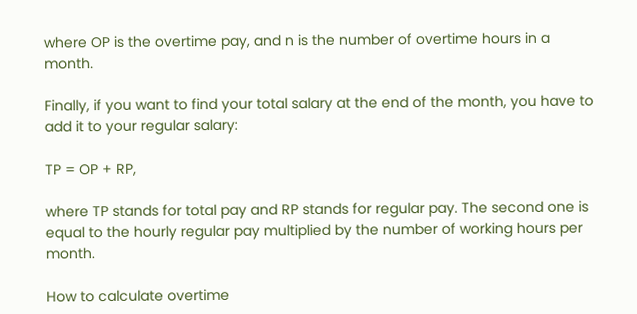where OP is the overtime pay, and n is the number of overtime hours in a month.

Finally, if you want to find your total salary at the end of the month, you have to add it to your regular salary:

TP = OP + RP,

where TP stands for total pay and RP stands for regular pay. The second one is equal to the hourly regular pay multiplied by the number of working hours per month.

How to calculate overtime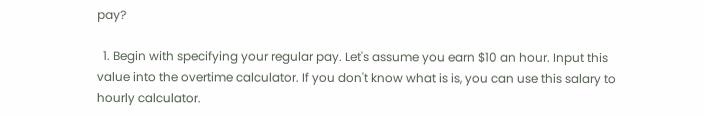pay?

  1. Begin with specifying your regular pay. Let's assume you earn $10 an hour. Input this value into the overtime calculator. If you don't know what is is, you can use this salary to hourly calculator.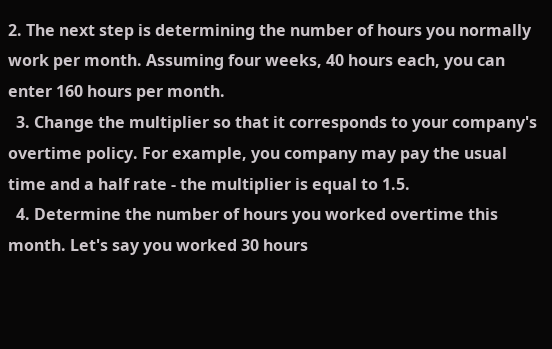2. The next step is determining the number of hours you normally work per month. Assuming four weeks, 40 hours each, you can enter 160 hours per month.
  3. Change the multiplier so that it corresponds to your company's overtime policy. For example, you company may pay the usual time and a half rate - the multiplier is equal to 1.5.
  4. Determine the number of hours you worked overtime this month. Let's say you worked 30 hours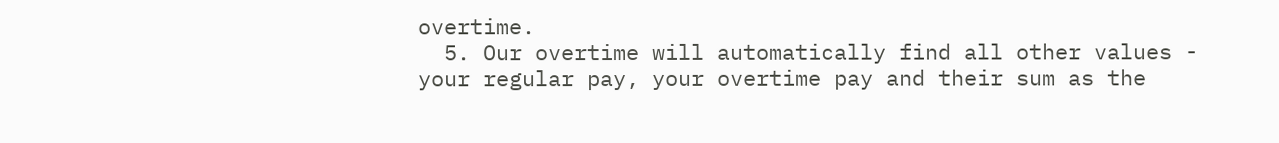overtime.
  5. Our overtime will automatically find all other values - your regular pay, your overtime pay and their sum as the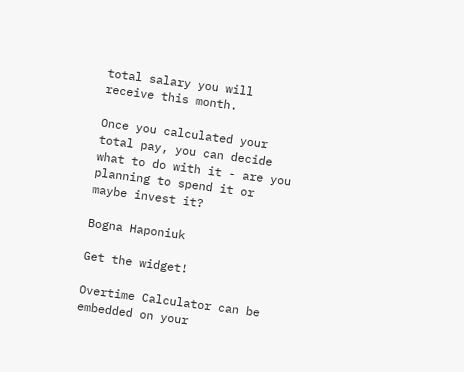total salary you will receive this month.

Once you calculated your total pay, you can decide what to do with it - are you planning to spend it or maybe invest it?

Bogna Haponiuk

Get the widget!

Overtime Calculator can be embedded on your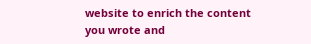website to enrich the content you wrote and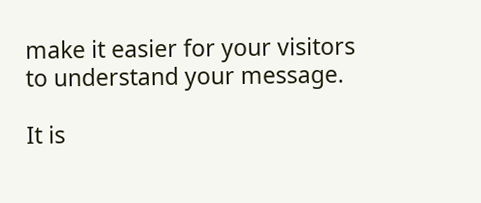make it easier for your visitors to understand your message.

It is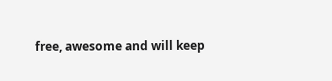free, awesome and will keep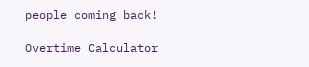people coming back!

Overtime Calculator